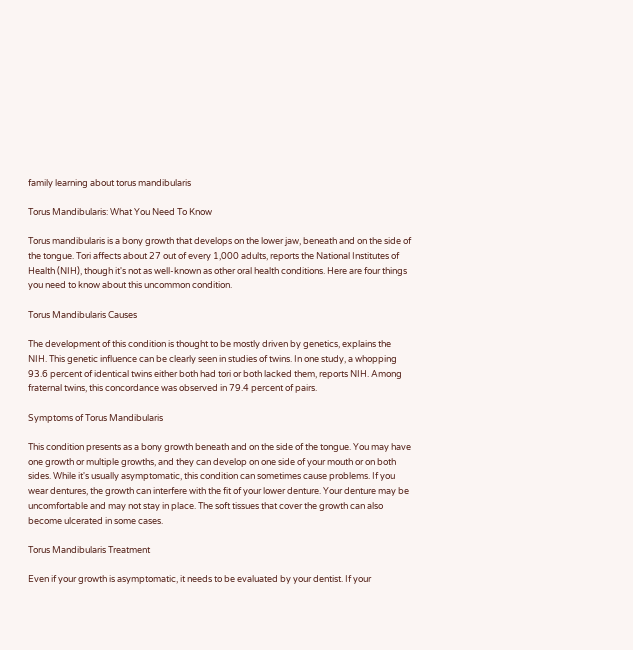family learning about torus mandibularis

Torus Mandibularis: What You Need To Know

Torus mandibularis is a bony growth that develops on the lower jaw, beneath and on the side of the tongue. Tori affects about 27 out of every 1,000 adults, reports the National Institutes of Health (NIH), though it's not as well-known as other oral health conditions. Here are four things you need to know about this uncommon condition.

Torus Mandibularis Causes

The development of this condition is thought to be mostly driven by genetics, explains the NIH. This genetic influence can be clearly seen in studies of twins. In one study, a whopping 93.6 percent of identical twins either both had tori or both lacked them, reports NIH. Among fraternal twins, this concordance was observed in 79.4 percent of pairs.

Symptoms of Torus Mandibularis

This condition presents as a bony growth beneath and on the side of the tongue. You may have one growth or multiple growths, and they can develop on one side of your mouth or on both sides. While it's usually asymptomatic, this condition can sometimes cause problems. If you wear dentures, the growth can interfere with the fit of your lower denture. Your denture may be uncomfortable and may not stay in place. The soft tissues that cover the growth can also become ulcerated in some cases.

Torus Mandibularis Treatment

Even if your growth is asymptomatic, it needs to be evaluated by your dentist. If your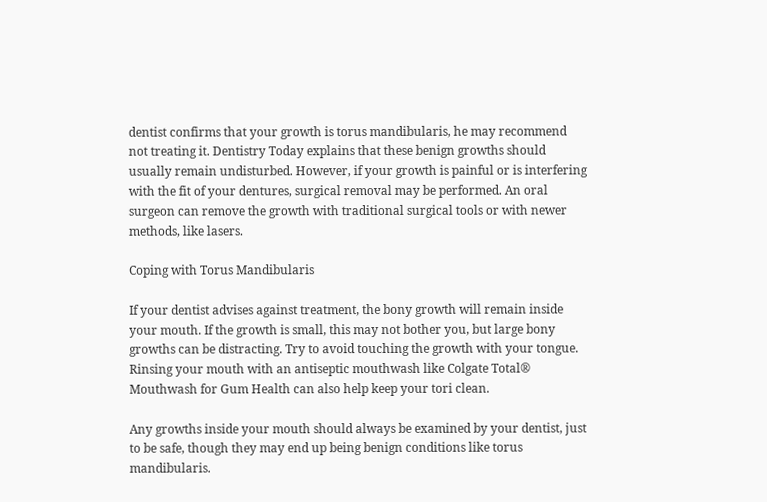dentist confirms that your growth is torus mandibularis, he may recommend not treating it. Dentistry Today explains that these benign growths should usually remain undisturbed. However, if your growth is painful or is interfering with the fit of your dentures, surgical removal may be performed. An oral surgeon can remove the growth with traditional surgical tools or with newer methods, like lasers.

Coping with Torus Mandibularis

If your dentist advises against treatment, the bony growth will remain inside your mouth. If the growth is small, this may not bother you, but large bony growths can be distracting. Try to avoid touching the growth with your tongue. Rinsing your mouth with an antiseptic mouthwash like Colgate Total® Mouthwash for Gum Health can also help keep your tori clean.

Any growths inside your mouth should always be examined by your dentist, just to be safe, though they may end up being benign conditions like torus mandibularis.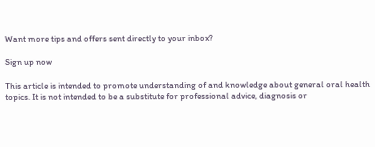Want more tips and offers sent directly to your inbox?

Sign up now

This article is intended to promote understanding of and knowledge about general oral health topics. It is not intended to be a substitute for professional advice, diagnosis or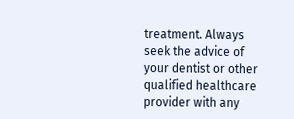treatment. Always seek the advice of your dentist or other qualified healthcare provider with any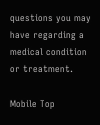questions you may have regarding a medical condition or treatment.

Mobile Top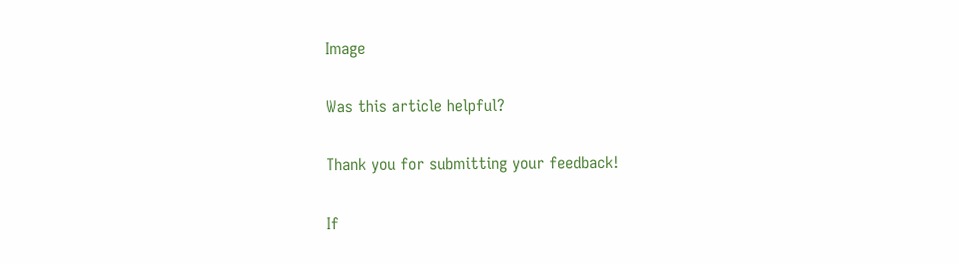Image

Was this article helpful?

Thank you for submitting your feedback!

If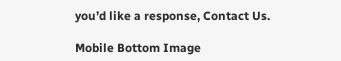you’d like a response, Contact Us.

Mobile Bottom Image